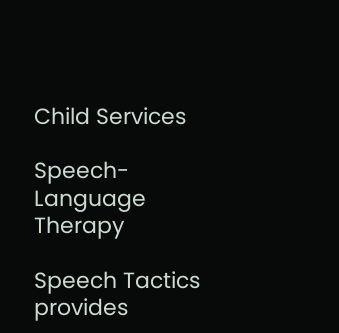Child Services

Speech-Language Therapy

Speech Tactics provides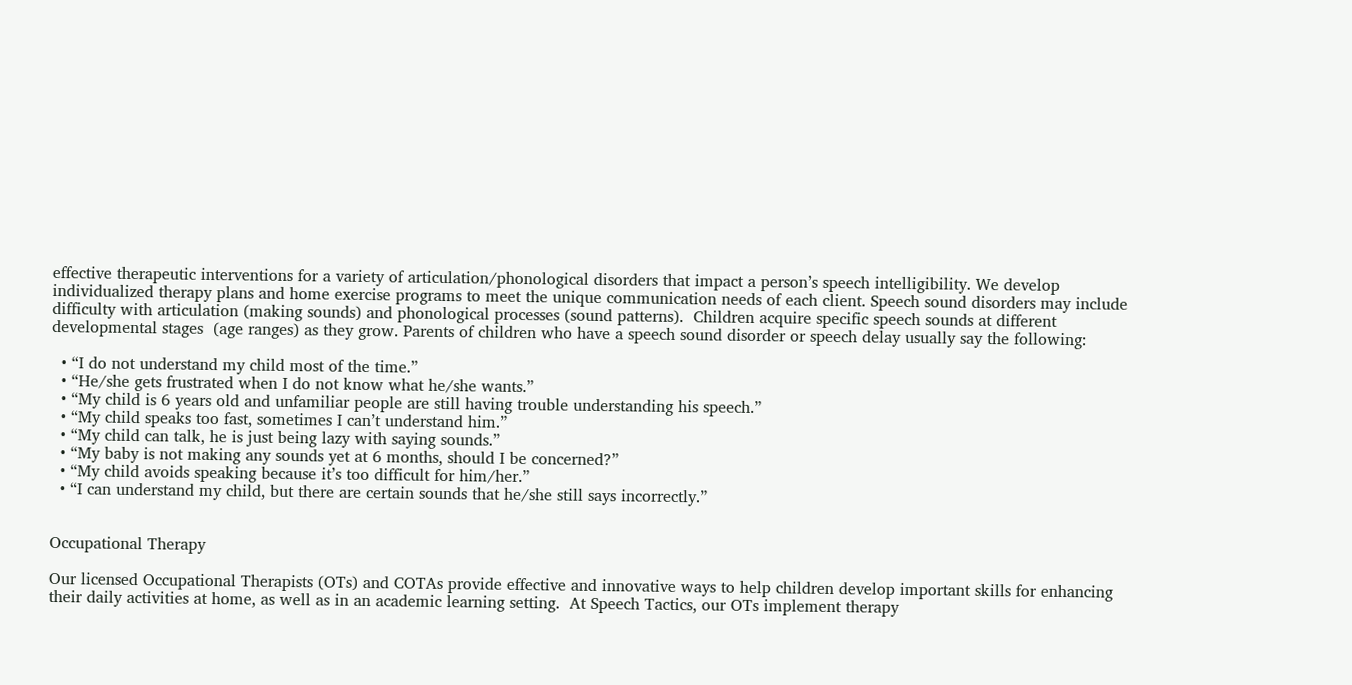effective therapeutic interventions for a variety of articulation/phonological disorders that impact a person’s speech intelligibility. We develop individualized therapy plans and home exercise programs to meet the unique communication needs of each client. Speech sound disorders may include difficulty with articulation (making sounds) and phonological processes (sound patterns).  Children acquire specific speech sounds at different developmental stages  (age ranges) as they grow. Parents of children who have a speech sound disorder or speech delay usually say the following:

  • “I do not understand my child most of the time.”
  • “He/she gets frustrated when I do not know what he/she wants.”
  • “My child is 6 years old and unfamiliar people are still having trouble understanding his speech.”
  • “My child speaks too fast, sometimes I can’t understand him.”
  • “My child can talk, he is just being lazy with saying sounds.”
  • “My baby is not making any sounds yet at 6 months, should I be concerned?”
  • “My child avoids speaking because it’s too difficult for him/her.”
  • “I can understand my child, but there are certain sounds that he/she still says incorrectly.”


Occupational Therapy

Our licensed Occupational Therapists (OTs) and COTAs provide effective and innovative ways to help children develop important skills for enhancing their daily activities at home, as well as in an academic learning setting.  At Speech Tactics, our OTs implement therapy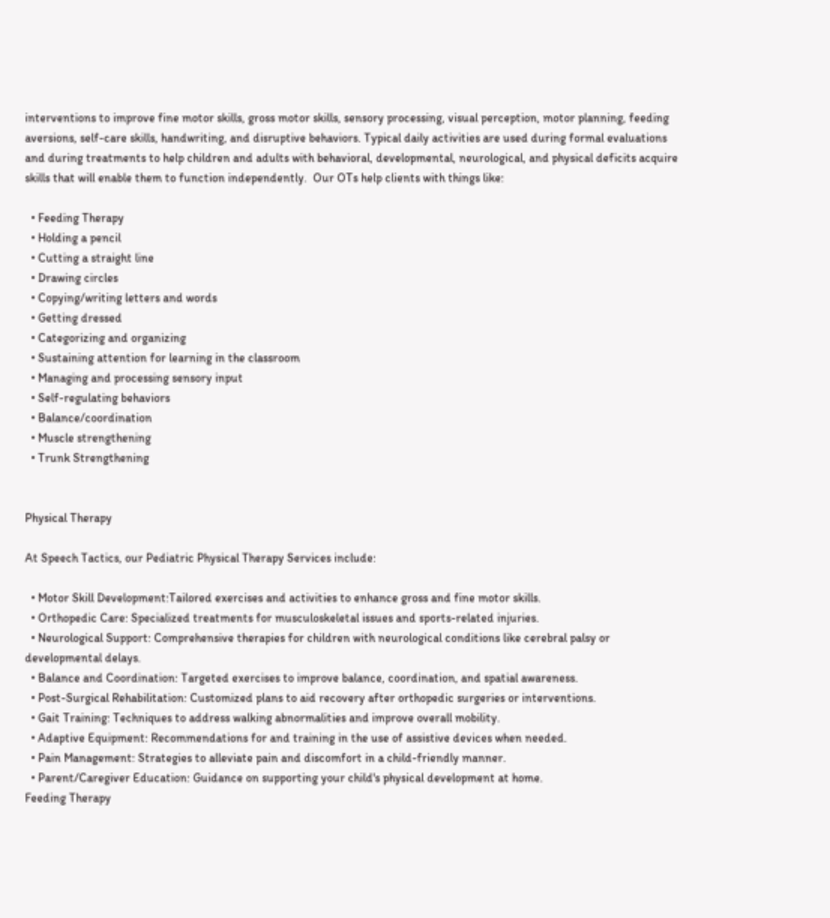interventions to improve fine motor skills, gross motor skills, sensory processing, visual perception, motor planning, feeding aversions, self-care skills, handwriting, and disruptive behaviors. Typical daily activities are used during formal evaluations and during treatments to help children and adults with behavioral, developmental, neurological, and physical deficits acquire skills that will enable them to function independently.  Our OTs help clients with things like:

  • Feeding Therapy
  • Holding a pencil
  • Cutting a straight line
  • Drawing circles
  • Copying/writing letters and words
  • Getting dressed
  • Categorizing and organizing
  • Sustaining attention for learning in the classroom
  • Managing and processing sensory input
  • Self-regulating behaviors
  • Balance/coordination
  • Muscle strengthening
  • Trunk Strengthening


Physical Therapy

At Speech Tactics, our Pediatric Physical Therapy Services include:

  • Motor Skill Development:Tailored exercises and activities to enhance gross and fine motor skills.
  • Orthopedic Care: Specialized treatments for musculoskeletal issues and sports-related injuries.
  • Neurological Support: Comprehensive therapies for children with neurological conditions like cerebral palsy or developmental delays.
  • Balance and Coordination: Targeted exercises to improve balance, coordination, and spatial awareness.
  • Post-Surgical Rehabilitation: Customized plans to aid recovery after orthopedic surgeries or interventions.
  • Gait Training: Techniques to address walking abnormalities and improve overall mobility.
  • Adaptive Equipment: Recommendations for and training in the use of assistive devices when needed.
  • Pain Management: Strategies to alleviate pain and discomfort in a child-friendly manner.
  • Parent/Caregiver Education: Guidance on supporting your child's physical development at home.
Feeding Therapy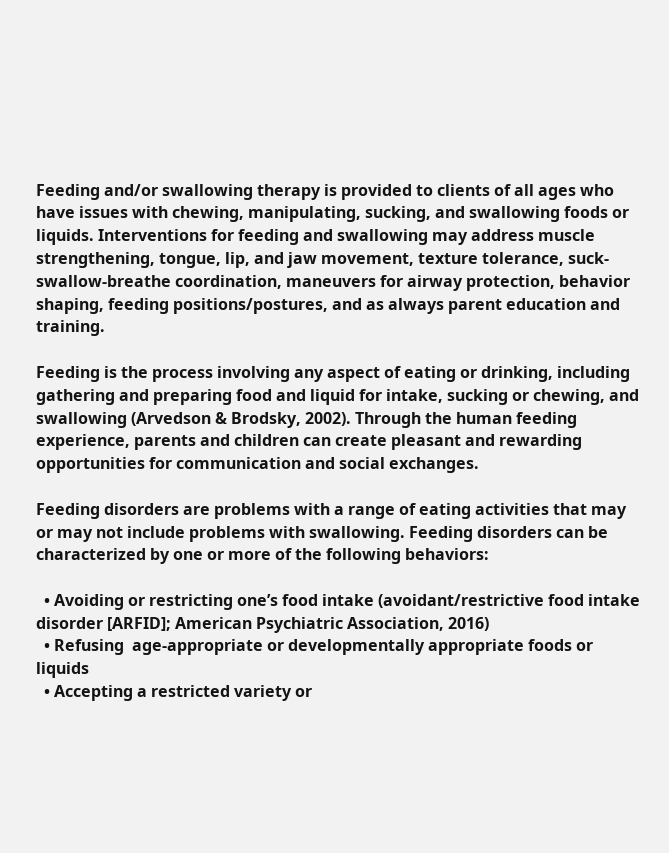Feeding and/or swallowing therapy is provided to clients of all ages who have issues with chewing, manipulating, sucking, and swallowing foods or liquids. Interventions for feeding and swallowing may address muscle strengthening, tongue, lip, and jaw movement, texture tolerance, suck-swallow-breathe coordination, maneuvers for airway protection, behavior shaping, feeding positions/postures, and as always parent education and training.

Feeding is the process involving any aspect of eating or drinking, including gathering and preparing food and liquid for intake, sucking or chewing, and swallowing (Arvedson & Brodsky, 2002). Through the human feeding experience, parents and children can create pleasant and rewarding opportunities for communication and social exchanges.

Feeding disorders are problems with a range of eating activities that may or may not include problems with swallowing. Feeding disorders can be characterized by one or more of the following behaviors:

  • Avoiding or restricting one’s food intake (avoidant/restrictive food intake disorder [ARFID]; American Psychiatric Association, 2016)
  • Refusing  age-appropriate or developmentally appropriate foods or liquids
  • Accepting a restricted variety or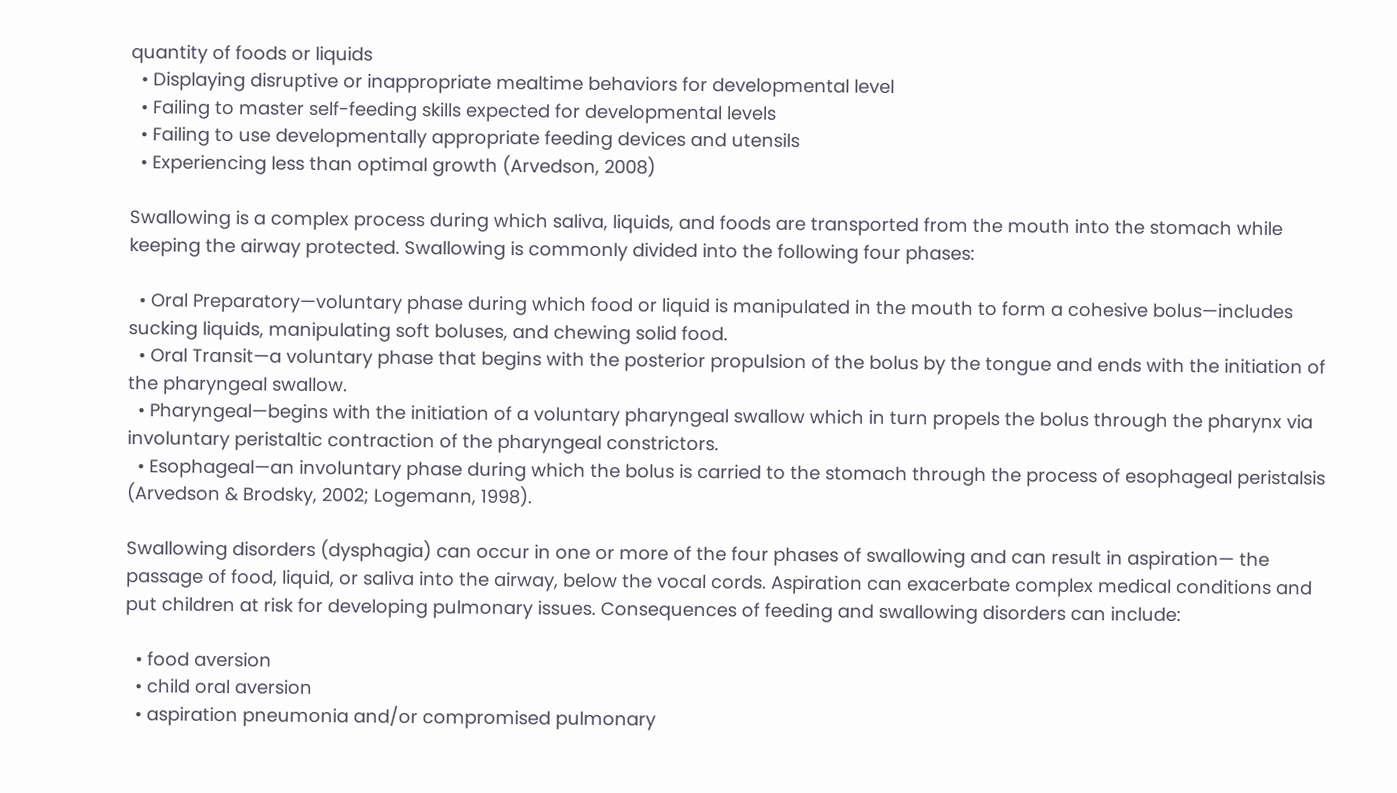quantity of foods or liquids
  • Displaying disruptive or inappropriate mealtime behaviors for developmental level
  • Failing to master self-feeding skills expected for developmental levels
  • Failing to use developmentally appropriate feeding devices and utensils
  • Experiencing less than optimal growth (Arvedson, 2008)

Swallowing is a complex process during which saliva, liquids, and foods are transported from the mouth into the stomach while keeping the airway protected. Swallowing is commonly divided into the following four phases:

  • Oral Preparatory—voluntary phase during which food or liquid is manipulated in the mouth to form a cohesive bolus—includes sucking liquids, manipulating soft boluses, and chewing solid food.
  • Oral Transit—a voluntary phase that begins with the posterior propulsion of the bolus by the tongue and ends with the initiation of the pharyngeal swallow.
  • Pharyngeal—begins with the initiation of a voluntary pharyngeal swallow which in turn propels the bolus through the pharynx via involuntary peristaltic contraction of the pharyngeal constrictors.
  • Esophageal—an involuntary phase during which the bolus is carried to the stomach through the process of esophageal peristalsis (Arvedson & Brodsky, 2002; Logemann, 1998).

Swallowing disorders (dysphagia) can occur in one or more of the four phases of swallowing and can result in aspiration— the passage of food, liquid, or saliva into the airway, below the vocal cords. Aspiration can exacerbate complex medical conditions and put children at risk for developing pulmonary issues. Consequences of feeding and swallowing disorders can include:

  • food aversion
  • child oral aversion
  • aspiration pneumonia and/or compromised pulmonary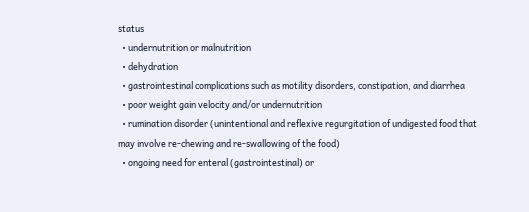status
  • undernutrition or malnutrition
  • dehydration
  • gastrointestinal complications such as motility disorders, constipation, and diarrhea
  • poor weight gain velocity and/or undernutrition
  • rumination disorder (unintentional and reflexive regurgitation of undigested food that may involve re-chewing and re-swallowing of the food)
  • ongoing need for enteral (gastrointestinal) or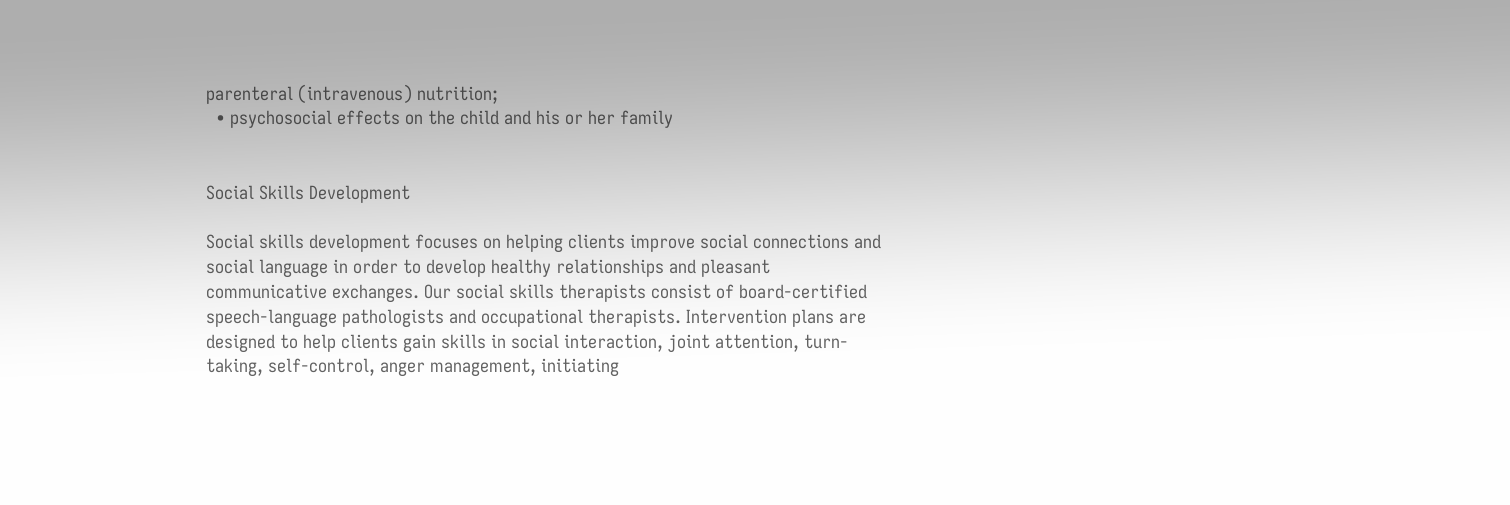parenteral (intravenous) nutrition;
  • psychosocial effects on the child and his or her family


Social Skills Development

Social skills development focuses on helping clients improve social connections and social language in order to develop healthy relationships and pleasant communicative exchanges. Our social skills therapists consist of board-certified speech-language pathologists and occupational therapists. Intervention plans are designed to help clients gain skills in social interaction, joint attention, turn-taking, self-control, anger management, initiating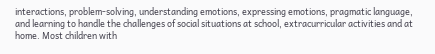interactions, problem-solving, understanding emotions, expressing emotions, pragmatic language, and learning to handle the challenges of social situations at school, extracurricular activities and at home. Most children with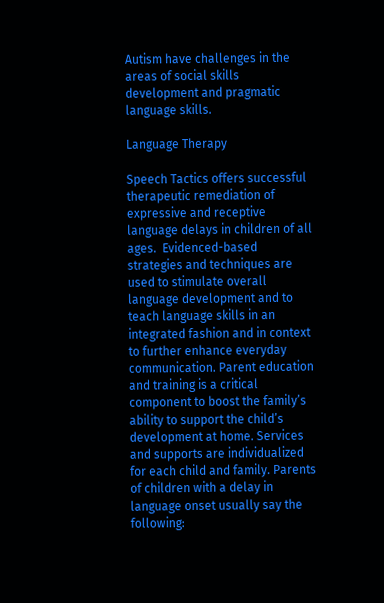Autism have challenges in the areas of social skills development and pragmatic language skills.

Language Therapy

Speech Tactics offers successful therapeutic remediation of expressive and receptive language delays in children of all ages.  Evidenced-based strategies and techniques are used to stimulate overall language development and to teach language skills in an integrated fashion and in context to further enhance everyday communication. Parent education and training is a critical component to boost the family’s ability to support the child’s development at home. Services and supports are individualized for each child and family. Parents of children with a delay in language onset usually say the following: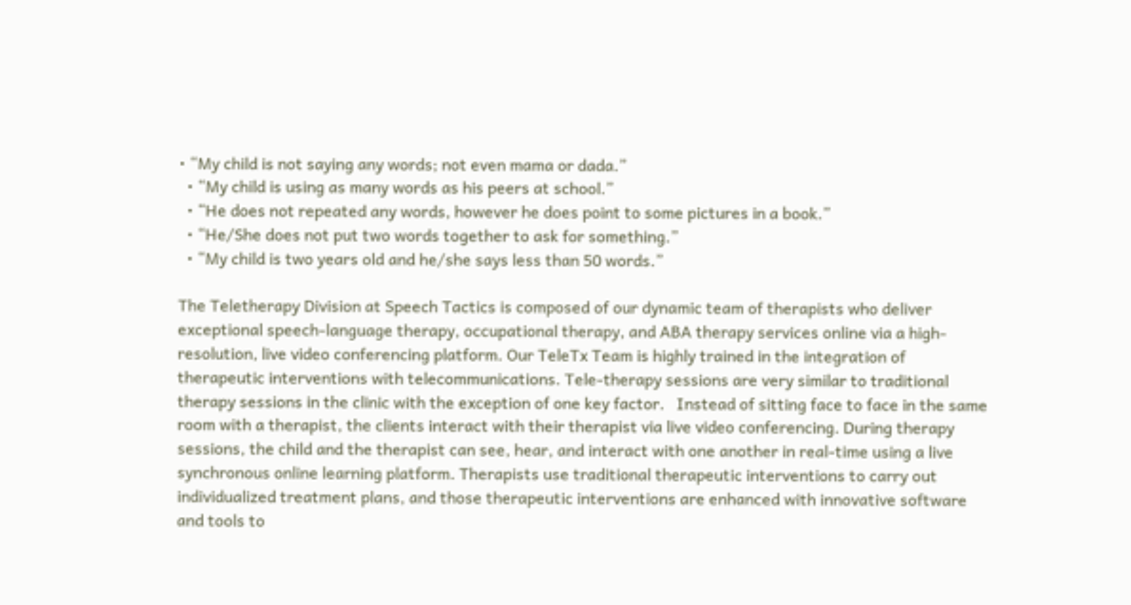• “My child is not saying any words; not even mama or dada.”
  • “My child is using as many words as his peers at school.”
  • “He does not repeated any words, however he does point to some pictures in a book.”
  • “He/She does not put two words together to ask for something.”
  • “My child is two years old and he/she says less than 50 words.”

The Teletherapy Division at Speech Tactics is composed of our dynamic team of therapists who deliver exceptional speech-language therapy, occupational therapy, and ABA therapy services online via a high-resolution, live video conferencing platform. Our TeleTx Team is highly trained in the integration of therapeutic interventions with telecommunications. Tele-therapy sessions are very similar to traditional therapy sessions in the clinic with the exception of one key factor.   Instead of sitting face to face in the same room with a therapist, the clients interact with their therapist via live video conferencing. During therapy sessions, the child and the therapist can see, hear, and interact with one another in real-time using a live synchronous online learning platform. Therapists use traditional therapeutic interventions to carry out individualized treatment plans, and those therapeutic interventions are enhanced with innovative software and tools to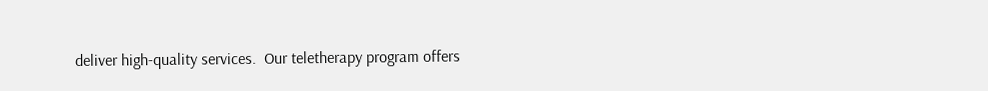deliver high-quality services.  Our teletherapy program offers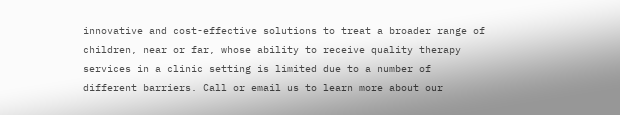innovative and cost-effective solutions to treat a broader range of children, near or far, whose ability to receive quality therapy services in a clinic setting is limited due to a number of different barriers. Call or email us to learn more about our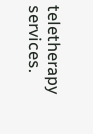teletherapy services.